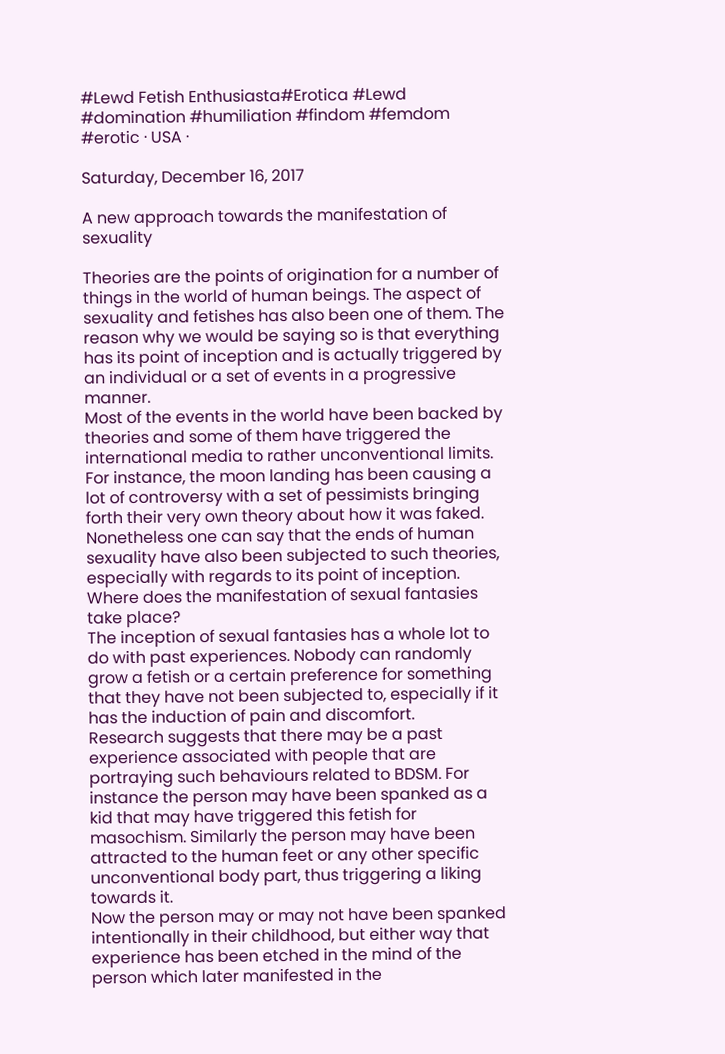#Lewd Fetish Enthusiasta#Erotica #Lewd #domination #humiliation #findom #femdom #erotic · USA ·

Saturday, December 16, 2017

A new approach towards the manifestation of sexuality

Theories are the points of origination for a number of things in the world of human beings. The aspect of sexuality and fetishes has also been one of them. The reason why we would be saying so is that everything has its point of inception and is actually triggered by an individual or a set of events in a progressive manner.
Most of the events in the world have been backed by theories and some of them have triggered the international media to rather unconventional limits. For instance, the moon landing has been causing a lot of controversy with a set of pessimists bringing forth their very own theory about how it was faked. Nonetheless one can say that the ends of human sexuality have also been subjected to such theories, especially with regards to its point of inception.
Where does the manifestation of sexual fantasies take place?
The inception of sexual fantasies has a whole lot to do with past experiences. Nobody can randomly grow a fetish or a certain preference for something that they have not been subjected to, especially if it has the induction of pain and discomfort.
Research suggests that there may be a past experience associated with people that are portraying such behaviours related to BDSM. For instance the person may have been spanked as a kid that may have triggered this fetish for masochism. Similarly the person may have been attracted to the human feet or any other specific unconventional body part, thus triggering a liking towards it.
Now the person may or may not have been spanked intentionally in their childhood, but either way that experience has been etched in the mind of the person which later manifested in the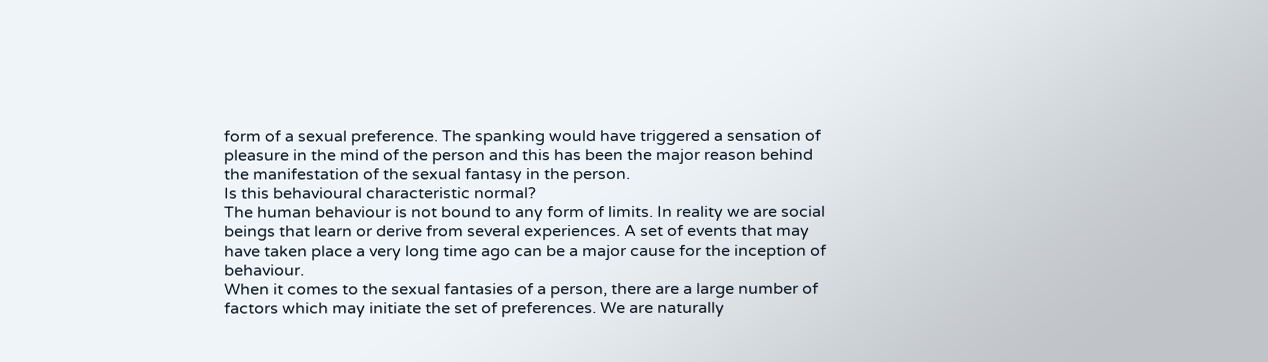form of a sexual preference. The spanking would have triggered a sensation of pleasure in the mind of the person and this has been the major reason behind the manifestation of the sexual fantasy in the person.
Is this behavioural characteristic normal?
The human behaviour is not bound to any form of limits. In reality we are social beings that learn or derive from several experiences. A set of events that may have taken place a very long time ago can be a major cause for the inception of behaviour.
When it comes to the sexual fantasies of a person, there are a large number of factors which may initiate the set of preferences. We are naturally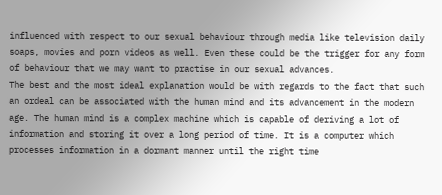influenced with respect to our sexual behaviour through media like television daily soaps, movies and porn videos as well. Even these could be the trigger for any form of behaviour that we may want to practise in our sexual advances.
The best and the most ideal explanation would be with regards to the fact that such an ordeal can be associated with the human mind and its advancement in the modern age. The human mind is a complex machine which is capable of deriving a lot of information and storing it over a long period of time. It is a computer which processes information in a dormant manner until the right time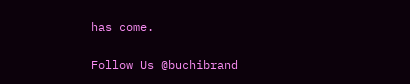has come.

Follow Us @buchibrand